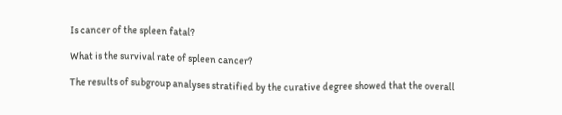Is cancer of the spleen fatal?

What is the survival rate of spleen cancer?

The results of subgroup analyses stratified by the curative degree showed that the overall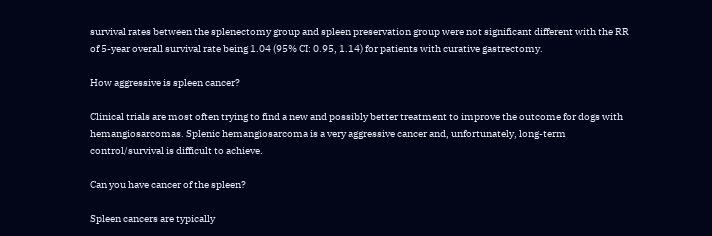survival rates between the splenectomy group and spleen preservation group were not significant different with the RR of 5-year overall survival rate being 1.04 (95% CI: 0.95, 1.14) for patients with curative gastrectomy.

How aggressive is spleen cancer?

Clinical trials are most often trying to find a new and possibly better treatment to improve the outcome for dogs with hemangiosarcomas. Splenic hemangiosarcoma is a very aggressive cancer and, unfortunately, long-term control/survival is difficult to achieve.

Can you have cancer of the spleen?

Spleen cancers are typically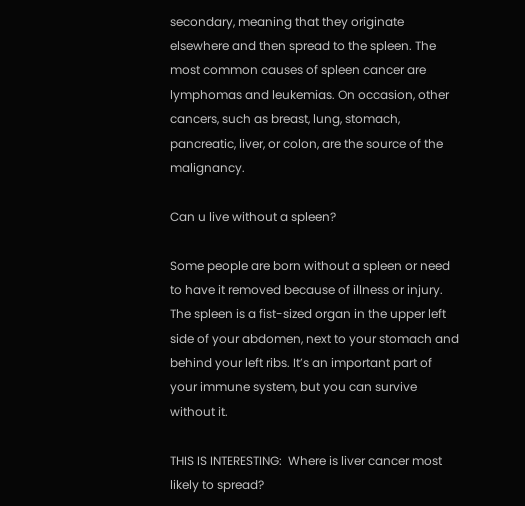secondary, meaning that they originate elsewhere and then spread to the spleen. The most common causes of spleen cancer are lymphomas and leukemias. On occasion, other cancers, such as breast, lung, stomach, pancreatic, liver, or colon, are the source of the malignancy.

Can u live without a spleen?

Some people are born without a spleen or need to have it removed because of illness or injury. The spleen is a fist-sized organ in the upper left side of your abdomen, next to your stomach and behind your left ribs. It’s an important part of your immune system, but you can survive without it.

THIS IS INTERESTING:  Where is liver cancer most likely to spread?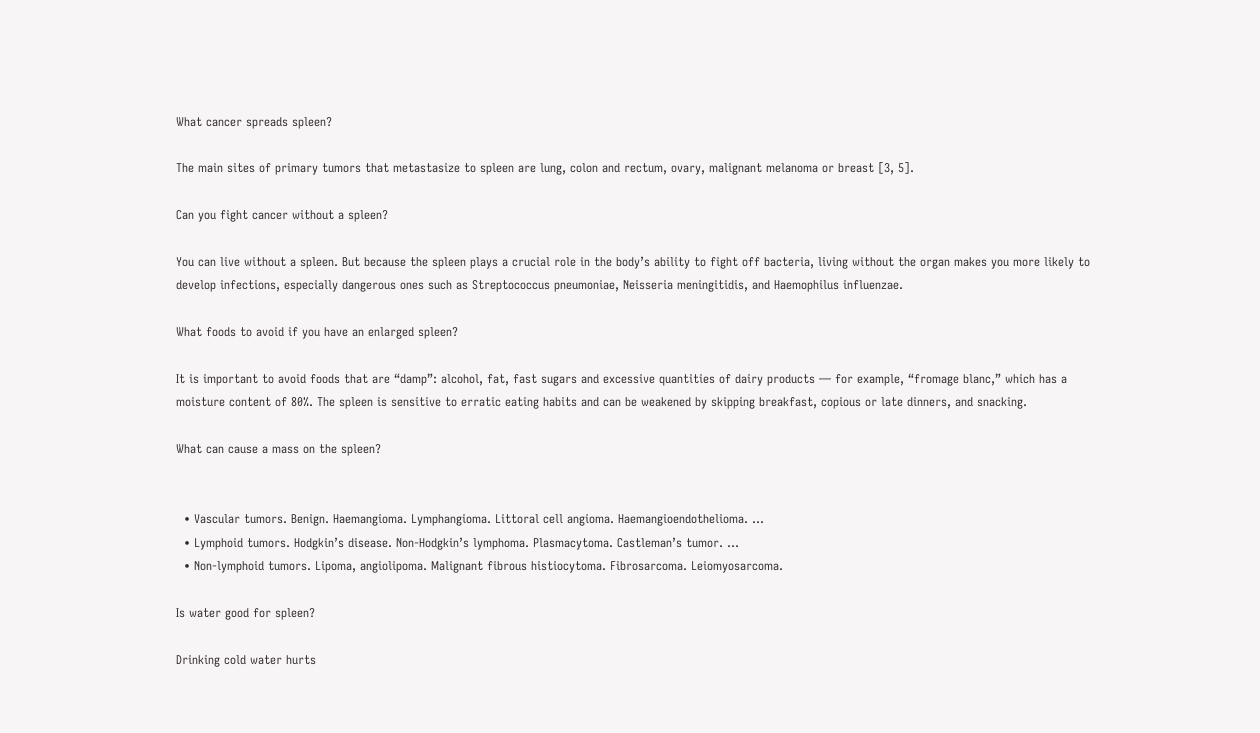What cancer spreads spleen?

The main sites of primary tumors that metastasize to spleen are lung, colon and rectum, ovary, malignant melanoma or breast [3, 5].

Can you fight cancer without a spleen?

You can live without a spleen. But because the spleen plays a crucial role in the body’s ability to fight off bacteria, living without the organ makes you more likely to develop infections, especially dangerous ones such as Streptococcus pneumoniae, Neisseria meningitidis, and Haemophilus influenzae.

What foods to avoid if you have an enlarged spleen?

It is important to avoid foods that are “damp”: alcohol, fat, fast sugars and excessive quantities of dairy products — for example, “fromage blanc,” which has a moisture content of 80%. The spleen is sensitive to erratic eating habits and can be weakened by skipping breakfast, copious or late dinners, and snacking.

What can cause a mass on the spleen?


  • Vascular tumors. Benign. Haemangioma. Lymphangioma. Littoral cell angioma. Haemangioendothelioma. …
  • Lymphoid tumors. Hodgkin’s disease. Non-Hodgkin’s lymphoma. Plasmacytoma. Castleman’s tumor. …
  • Non-lymphoid tumors. Lipoma, angiolipoma. Malignant fibrous histiocytoma. Fibrosarcoma. Leiomyosarcoma.

Is water good for spleen?

Drinking cold water hurts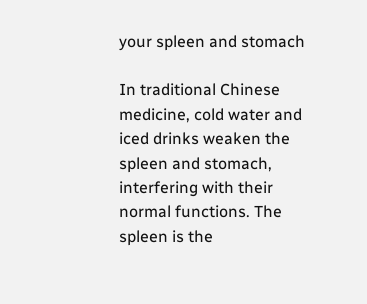your spleen and stomach

In traditional Chinese medicine, cold water and iced drinks weaken the spleen and stomach, interfering with their normal functions. The spleen is the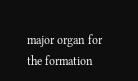major organ for the formation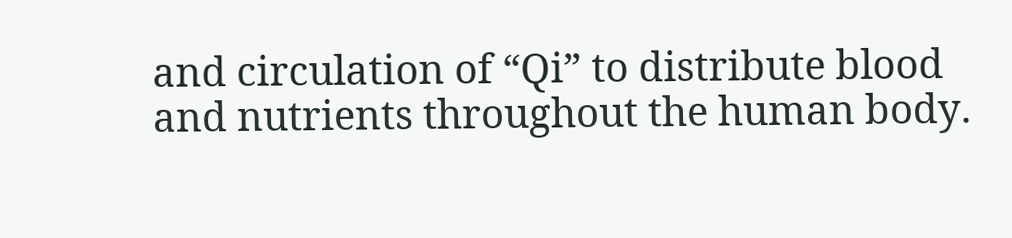and circulation of “Qi” to distribute blood and nutrients throughout the human body.